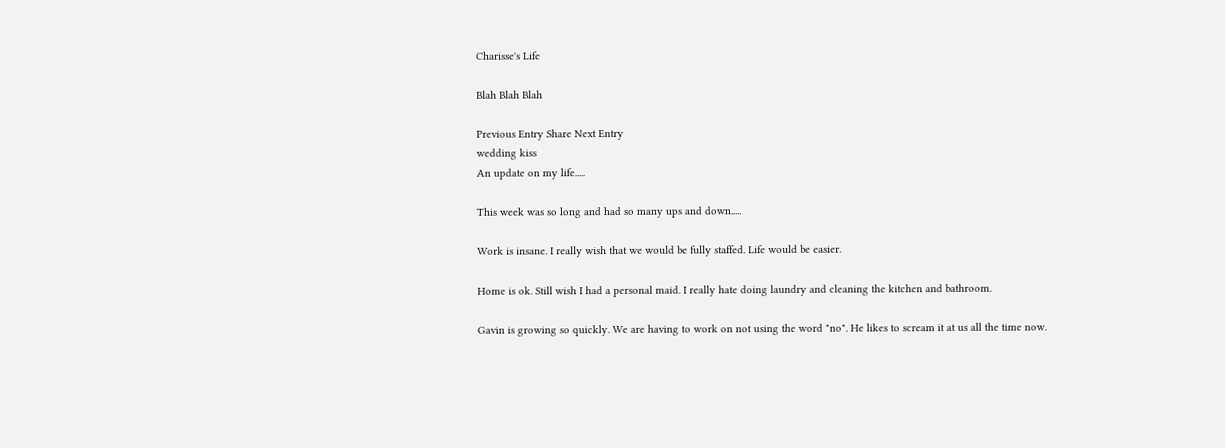Charisse's Life

Blah Blah Blah

Previous Entry Share Next Entry
wedding kiss
An update on my life.....

This week was so long and had so many ups and down.....

Work is insane. I really wish that we would be fully staffed. Life would be easier.

Home is ok. Still wish I had a personal maid. I really hate doing laundry and cleaning the kitchen and bathroom.

Gavin is growing so quickly. We are having to work on not using the word "no". He likes to scream it at us all the time now.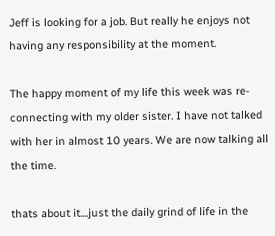Jeff is looking for a job. But really he enjoys not having any responsibility at the moment.

The happy moment of my life this week was re-connecting with my older sister. I have not talked with her in almost 10 years. We are now talking all the time.

thats about it....just the daily grind of life in the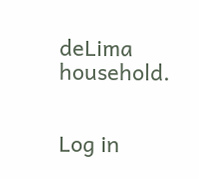deLima household.


Log in